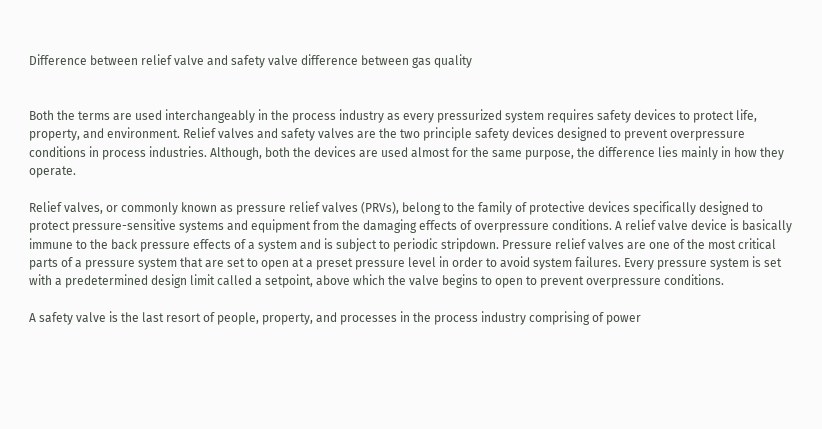Difference between relief valve and safety valve difference between gas quality


Both the terms are used interchangeably in the process industry as every pressurized system requires safety devices to protect life, property, and environment. Relief valves and safety valves are the two principle safety devices designed to prevent overpressure conditions in process industries. Although, both the devices are used almost for the same purpose, the difference lies mainly in how they operate.

Relief valves, or commonly known as pressure relief valves (PRVs), belong to the family of protective devices specifically designed to protect pressure-sensitive systems and equipment from the damaging effects of overpressure conditions. A relief valve device is basically immune to the back pressure effects of a system and is subject to periodic stripdown. Pressure relief valves are one of the most critical parts of a pressure system that are set to open at a preset pressure level in order to avoid system failures. Every pressure system is set with a predetermined design limit called a setpoint, above which the valve begins to open to prevent overpressure conditions.

A safety valve is the last resort of people, property, and processes in the process industry comprising of power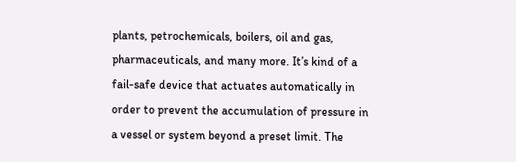plants, petrochemicals, boilers, oil and gas, pharmaceuticals, and many more. It’s kind of a fail-safe device that actuates automatically in order to prevent the accumulation of pressure in a vessel or system beyond a preset limit. The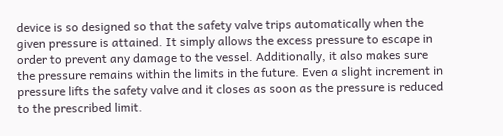device is so designed so that the safety valve trips automatically when the given pressure is attained. It simply allows the excess pressure to escape in order to prevent any damage to the vessel. Additionally, it also makes sure the pressure remains within the limits in the future. Even a slight increment in pressure lifts the safety valve and it closes as soon as the pressure is reduced to the prescribed limit.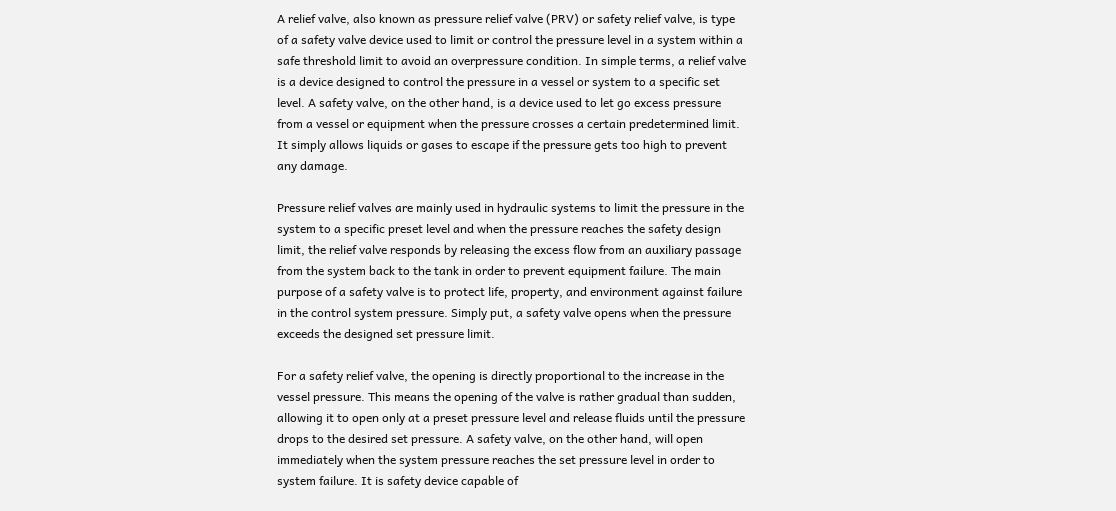A relief valve, also known as pressure relief valve (PRV) or safety relief valve, is type of a safety valve device used to limit or control the pressure level in a system within a safe threshold limit to avoid an overpressure condition. In simple terms, a relief valve is a device designed to control the pressure in a vessel or system to a specific set level. A safety valve, on the other hand, is a device used to let go excess pressure from a vessel or equipment when the pressure crosses a certain predetermined limit. It simply allows liquids or gases to escape if the pressure gets too high to prevent any damage.

Pressure relief valves are mainly used in hydraulic systems to limit the pressure in the system to a specific preset level and when the pressure reaches the safety design limit, the relief valve responds by releasing the excess flow from an auxiliary passage from the system back to the tank in order to prevent equipment failure. The main purpose of a safety valve is to protect life, property, and environment against failure in the control system pressure. Simply put, a safety valve opens when the pressure exceeds the designed set pressure limit.

For a safety relief valve, the opening is directly proportional to the increase in the vessel pressure. This means the opening of the valve is rather gradual than sudden, allowing it to open only at a preset pressure level and release fluids until the pressure drops to the desired set pressure. A safety valve, on the other hand, will open immediately when the system pressure reaches the set pressure level in order to system failure. It is safety device capable of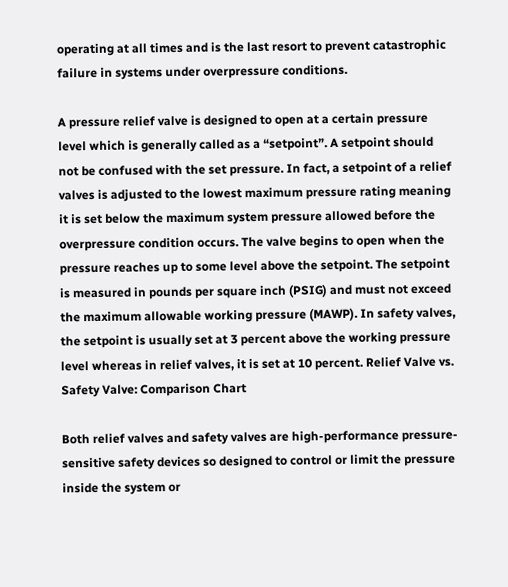operating at all times and is the last resort to prevent catastrophic failure in systems under overpressure conditions.

A pressure relief valve is designed to open at a certain pressure level which is generally called as a “setpoint”. A setpoint should not be confused with the set pressure. In fact, a setpoint of a relief valves is adjusted to the lowest maximum pressure rating meaning it is set below the maximum system pressure allowed before the overpressure condition occurs. The valve begins to open when the pressure reaches up to some level above the setpoint. The setpoint is measured in pounds per square inch (PSIG) and must not exceed the maximum allowable working pressure (MAWP). In safety valves, the setpoint is usually set at 3 percent above the working pressure level whereas in relief valves, it is set at 10 percent. Relief Valve vs. Safety Valve: Comparison Chart

Both relief valves and safety valves are high-performance pressure-sensitive safety devices so designed to control or limit the pressure inside the system or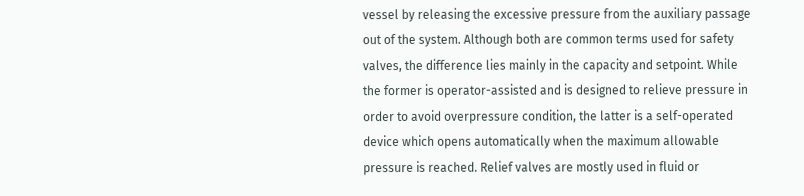vessel by releasing the excessive pressure from the auxiliary passage out of the system. Although both are common terms used for safety valves, the difference lies mainly in the capacity and setpoint. While the former is operator-assisted and is designed to relieve pressure in order to avoid overpressure condition, the latter is a self-operated device which opens automatically when the maximum allowable pressure is reached. Relief valves are mostly used in fluid or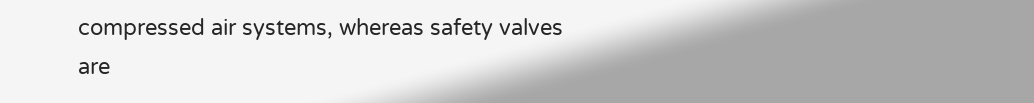compressed air systems, whereas safety valves are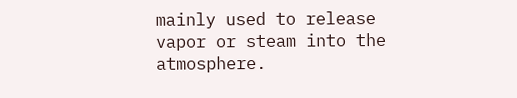mainly used to release vapor or steam into the atmosphere.